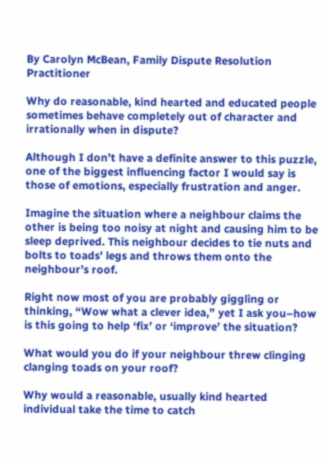By Carolyn McBean, Family Dispute Resolution Practitioner

Why do reasonable, kind hearted and educated people sometimes behave completely out of character and irrationally when in dispute?

Although I don’t have a definite answer to this puzzle, one of the biggest influencing factor I would say is those of emotions, especially frustration and anger.

Imagine the situation where a neighbour claims the other is being too noisy at night and causing him to be sleep deprived. This neighbour decides to tie nuts and bolts to toads’ legs and throws them onto the neighbour’s roof.

Right now most of you are probably giggling or thinking, “Wow what a clever idea,” yet I ask you–how is this going to help ‘fix’ or ‘improve’ the situation?

What would you do if your neighbour threw clinging clanging toads on your roof?

Why would a reasonable, usually kind hearted individual take the time to catch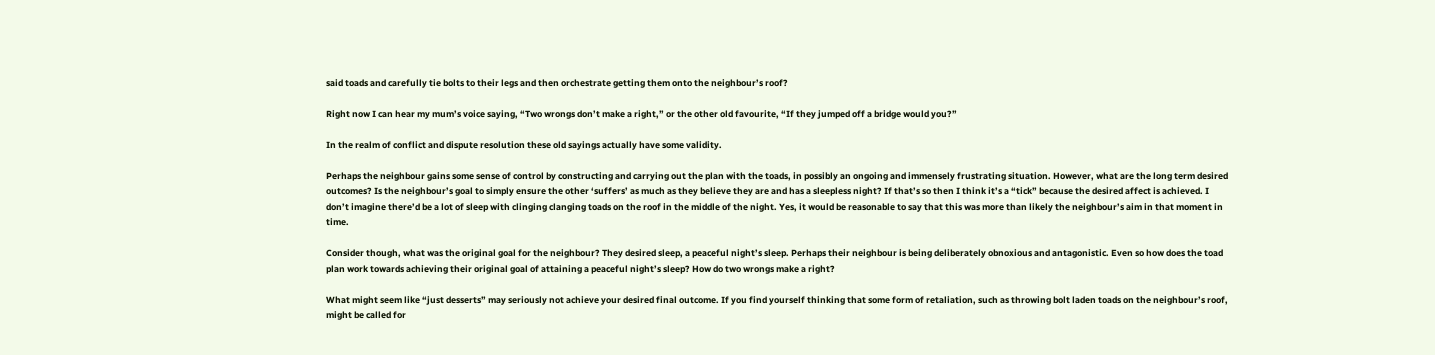said toads and carefully tie bolts to their legs and then orchestrate getting them onto the neighbour’s roof?

Right now I can hear my mum’s voice saying, “Two wrongs don’t make a right,” or the other old favourite, “If they jumped off a bridge would you?”

In the realm of conflict and dispute resolution these old sayings actually have some validity.

Perhaps the neighbour gains some sense of control by constructing and carrying out the plan with the toads, in possibly an ongoing and immensely frustrating situation. However, what are the long term desired outcomes? Is the neighbour’s goal to simply ensure the other ‘suffers’ as much as they believe they are and has a sleepless night? If that’s so then I think it’s a “tick” because the desired affect is achieved. I don’t imagine there’d be a lot of sleep with clinging clanging toads on the roof in the middle of the night. Yes, it would be reasonable to say that this was more than likely the neighbour’s aim in that moment in time.

Consider though, what was the original goal for the neighbour? They desired sleep, a peaceful night’s sleep. Perhaps their neighbour is being deliberately obnoxious and antagonistic. Even so how does the toad plan work towards achieving their original goal of attaining a peaceful night’s sleep? How do two wrongs make a right?

What might seem like “just desserts” may seriously not achieve your desired final outcome. If you find yourself thinking that some form of retaliation, such as throwing bolt laden toads on the neighbour’s roof, might be called for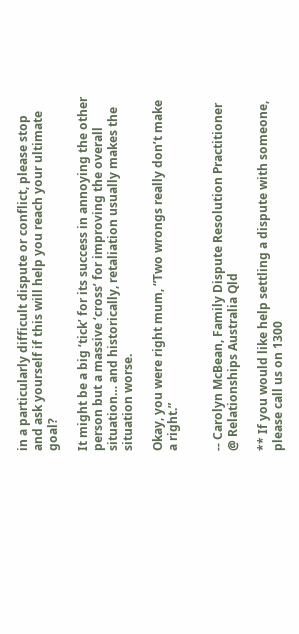in a particularly difficult dispute or conflict, please stop and ask yourself if this will help you reach your ultimate goal?

It might be a big ‘tick’ for its success in annoying the other person but a massive ‘cross’ for improving the overall situation… and historically, retaliation usually makes the situation worse.

Okay, you were right mum, “Two wrongs really don’t make a right.”


-- Carolyn McBean, Family Dispute Resolution Practitioner @ Relationships Australia Qld

** If you would like help settling a dispute with someone, please call us on 1300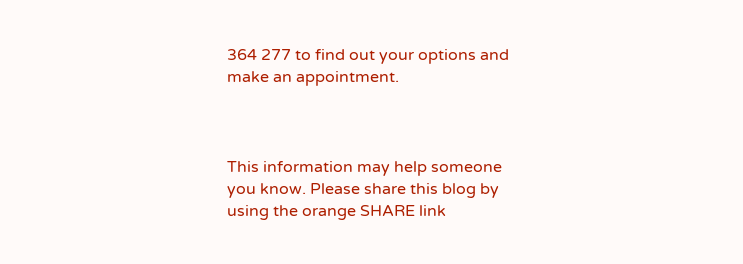364 277 to find out your options and make an appointment.



This information may help someone you know. Please share this blog by using the orange SHARE link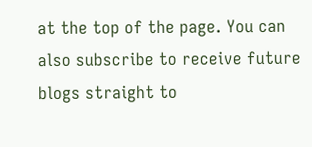at the top of the page. You can also subscribe to receive future blogs straight to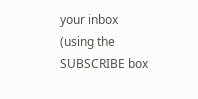your inbox (using the SUBSCRIBE box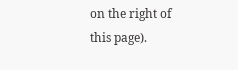on the right of this page).